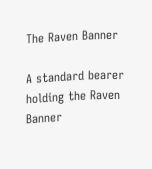The Raven Banner

A standard bearer holding the Raven Banner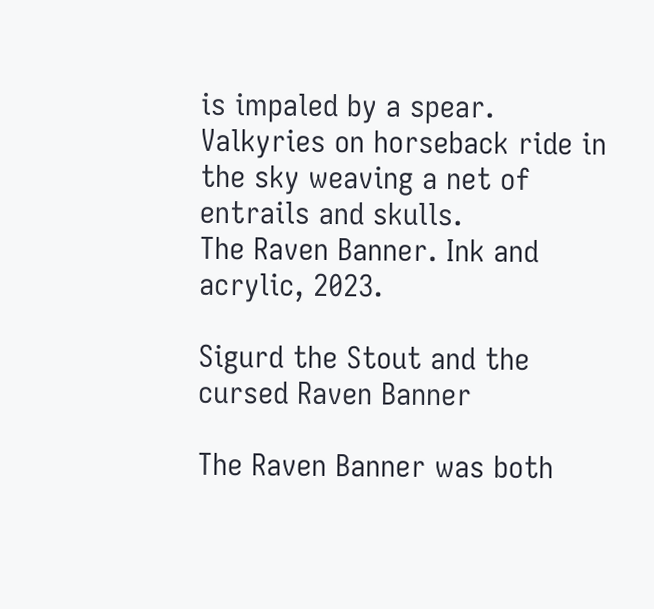is impaled by a spear. Valkyries on horseback ride in the sky weaving a net of entrails and skulls.
The Raven Banner. Ink and acrylic, 2023.

Sigurd the Stout and the cursed Raven Banner

The Raven Banner was both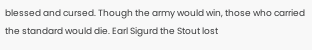blessed and cursed. Though the army would win, those who carried the standard would die. Earl Sigurd the Stout lost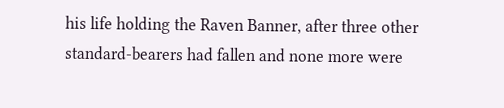his life holding the Raven Banner, after three other standard-bearers had fallen and none more were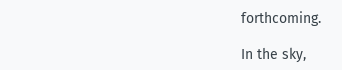forthcoming.

In the sky,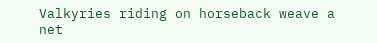Valkyries riding on horseback weave a net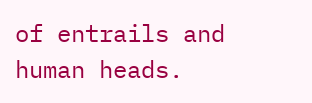of entrails and human heads.